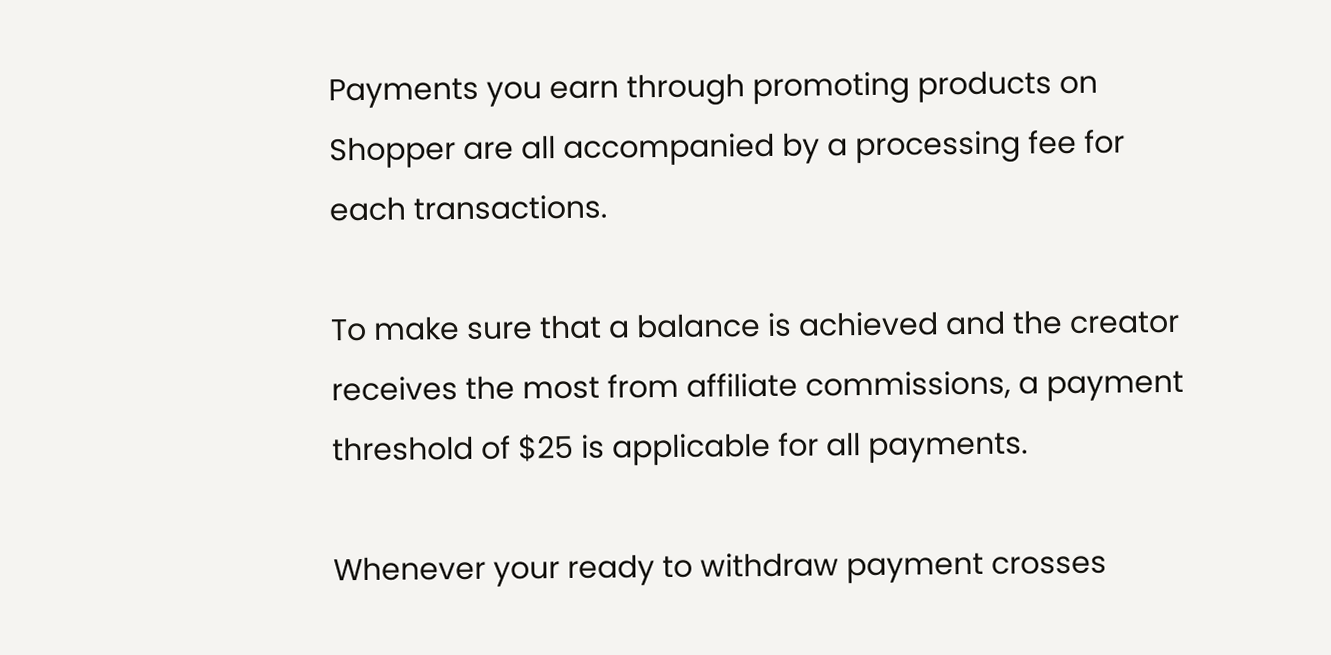Payments you earn through promoting products on Shopper are all accompanied by a processing fee for each transactions.

To make sure that a balance is achieved and the creator receives the most from affiliate commissions, a payment threshold of $25 is applicable for all payments.

Whenever your ready to withdraw payment crosses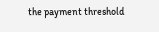the payment threshold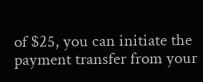of $25, you can initiate the payment transfer from your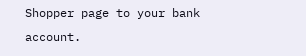Shopper page to your bank account.